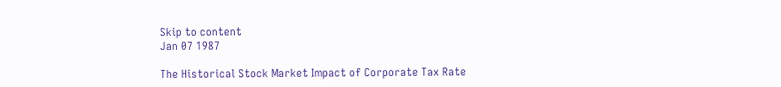Skip to content
Jan 07 1987

The Historical Stock Market Impact of Corporate Tax Rate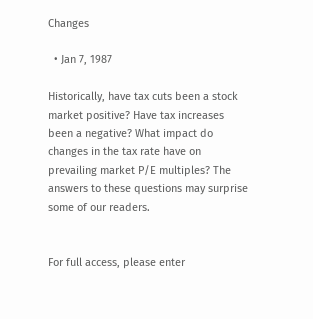Changes

  • Jan 7, 1987

Historically, have tax cuts been a stock market positive? Have tax increases been a negative? What impact do changes in the tax rate have on prevailing market P/E multiples? The answers to these questions may surprise some of our readers.


For full access, please enter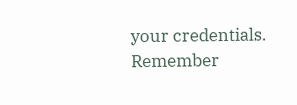your credentials.
Remember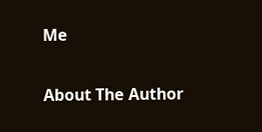Me

About The Author